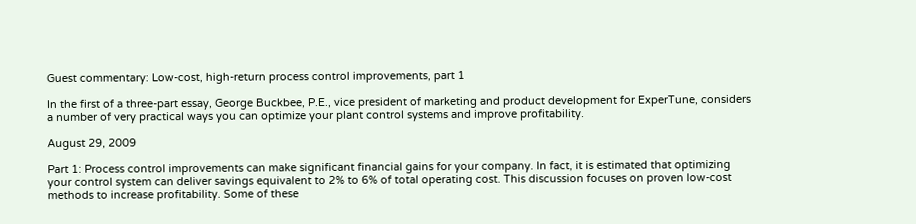Guest commentary: Low-cost, high-return process control improvements, part 1

In the first of a three-part essay, George Buckbee, P.E., vice president of marketing and product development for ExperTune, considers a number of very practical ways you can optimize your plant control systems and improve profitability.

August 29, 2009

Part 1: Process control improvements can make significant financial gains for your company. In fact, it is estimated that optimizing your control system can deliver savings equivalent to 2% to 6% of total operating cost. This discussion focuses on proven low-cost methods to increase profitability. Some of these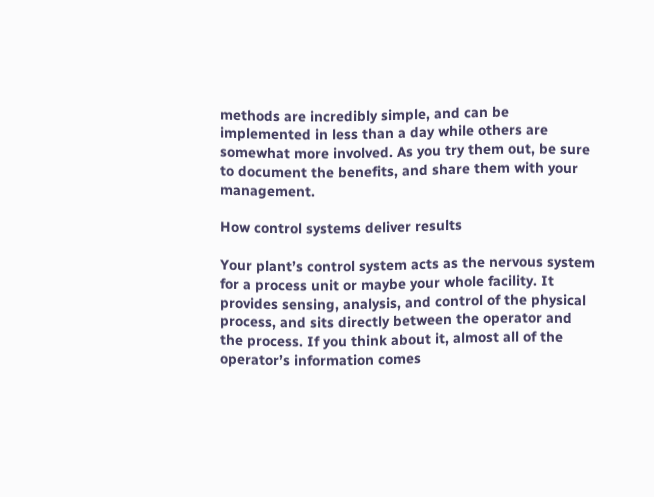methods are incredibly simple, and can be implemented in less than a day while others are somewhat more involved. As you try them out, be sure to document the benefits, and share them with your management.

How control systems deliver results

Your plant’s control system acts as the nervous system for a process unit or maybe your whole facility. It provides sensing, analysis, and control of the physical process, and sits directly between the operator and the process. If you think about it, almost all of the operator’s information comes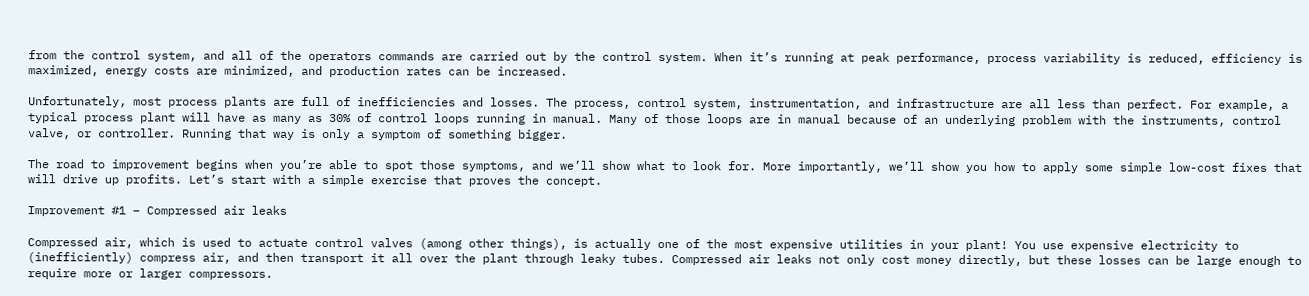from the control system, and all of the operators commands are carried out by the control system. When it’s running at peak performance, process variability is reduced, efficiency is maximized, energy costs are minimized, and production rates can be increased.

Unfortunately, most process plants are full of inefficiencies and losses. The process, control system, instrumentation, and infrastructure are all less than perfect. For example, a typical process plant will have as many as 30% of control loops running in manual. Many of those loops are in manual because of an underlying problem with the instruments, control valve, or controller. Running that way is only a symptom of something bigger.

The road to improvement begins when you’re able to spot those symptoms, and we’ll show what to look for. More importantly, we’ll show you how to apply some simple low-cost fixes that will drive up profits. Let’s start with a simple exercise that proves the concept.

Improvement #1 – Compressed air leaks

Compressed air, which is used to actuate control valves (among other things), is actually one of the most expensive utilities in your plant! You use expensive electricity to (inefficiently) compress air, and then transport it all over the plant through leaky tubes. Compressed air leaks not only cost money directly, but these losses can be large enough to require more or larger compressors.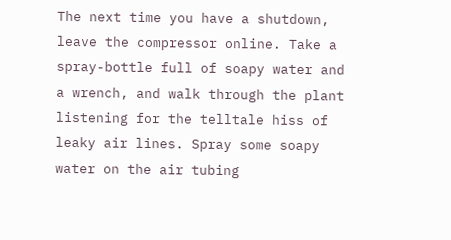The next time you have a shutdown, leave the compressor online. Take a spray-bottle full of soapy water and a wrench, and walk through the plant listening for the telltale hiss of leaky air lines. Spray some soapy water on the air tubing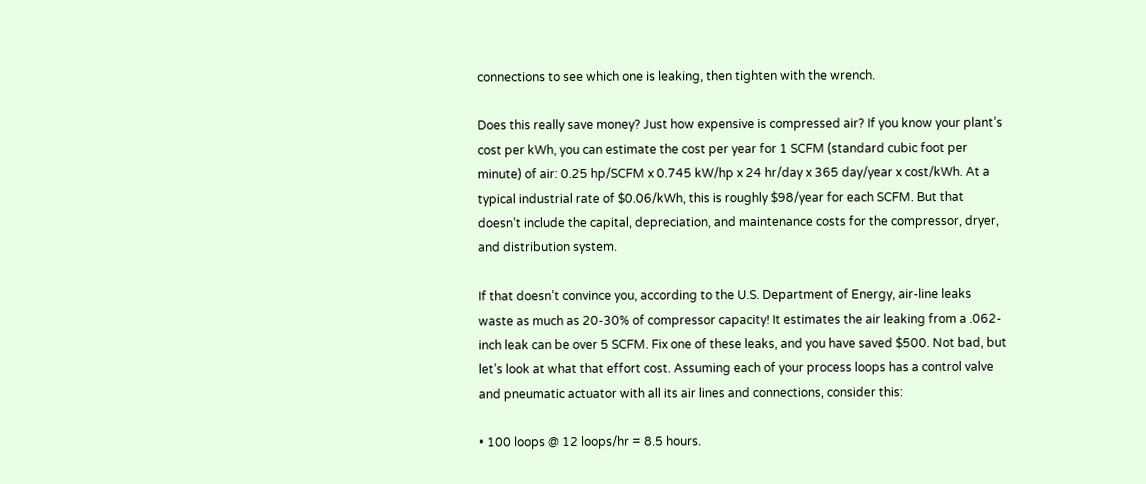connections to see which one is leaking, then tighten with the wrench.

Does this really save money? Just how expensive is compressed air? If you know your plant’s cost per kWh, you can estimate the cost per year for 1 SCFM (standard cubic foot per minute) of air: 0.25 hp/SCFM x 0.745 kW/hp x 24 hr/day x 365 day/year x cost/kWh. At a typical industrial rate of $0.06/kWh, this is roughly $98/year for each SCFM. But that doesn’t include the capital, depreciation, and maintenance costs for the compressor, dryer, and distribution system.

If that doesn’t convince you, according to the U.S. Department of Energy, air-line leaks waste as much as 20-30% of compressor capacity! It estimates the air leaking from a .062-inch leak can be over 5 SCFM. Fix one of these leaks, and you have saved $500. Not bad, but let’s look at what that effort cost. Assuming each of your process loops has a control valve and pneumatic actuator with all its air lines and connections, consider this:

• 100 loops @ 12 loops/hr = 8.5 hours.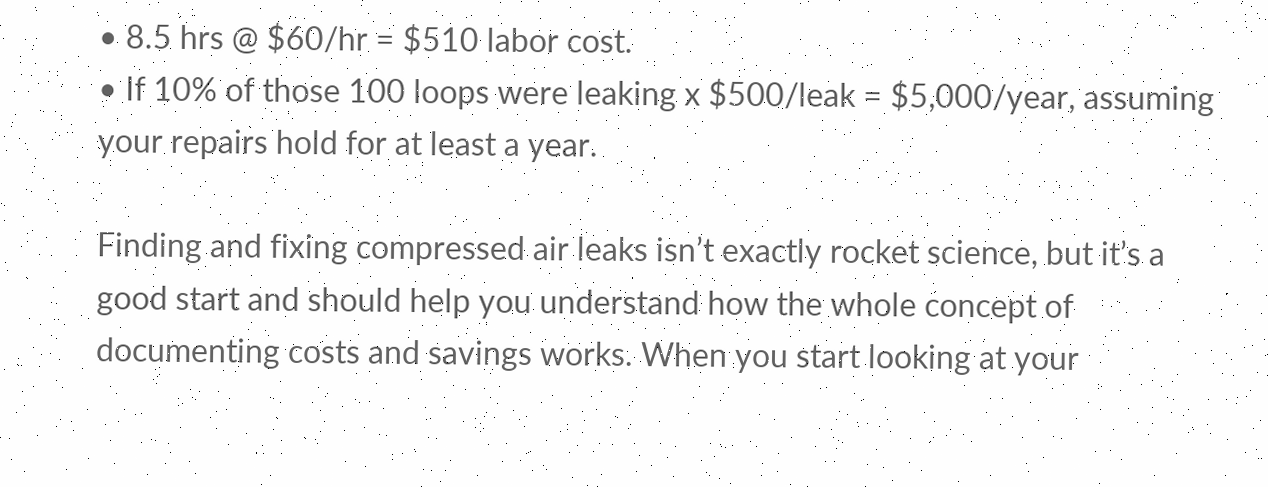• 8.5 hrs @ $60/hr = $510 labor cost.
• If 10% of those 100 loops were leaking x $500/leak = $5,000/year, assuming your repairs hold for at least a year.

Finding and fixing compressed air leaks isn’t exactly rocket science, but it’s a good start and should help you understand how the whole concept of documenting costs and savings works. When you start looking at your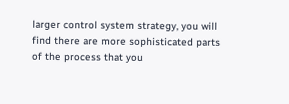larger control system strategy, you will find there are more sophisticated parts of the process that you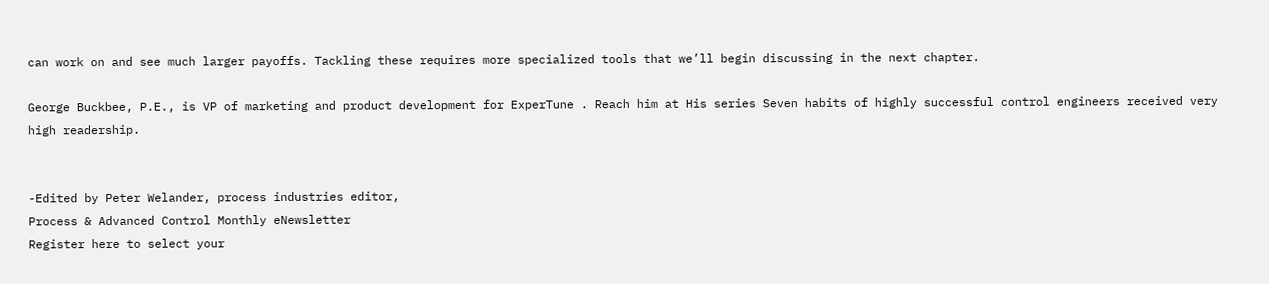can work on and see much larger payoffs. Tackling these requires more specialized tools that we’ll begin discussing in the next chapter.

George Buckbee, P.E., is VP of marketing and product development for ExperTune . Reach him at His series Seven habits of highly successful control engineers received very high readership.


-Edited by Peter Welander, process industries editor,
Process & Advanced Control Monthly eNewsletter
Register here to select your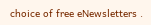choice of free eNewsletters .